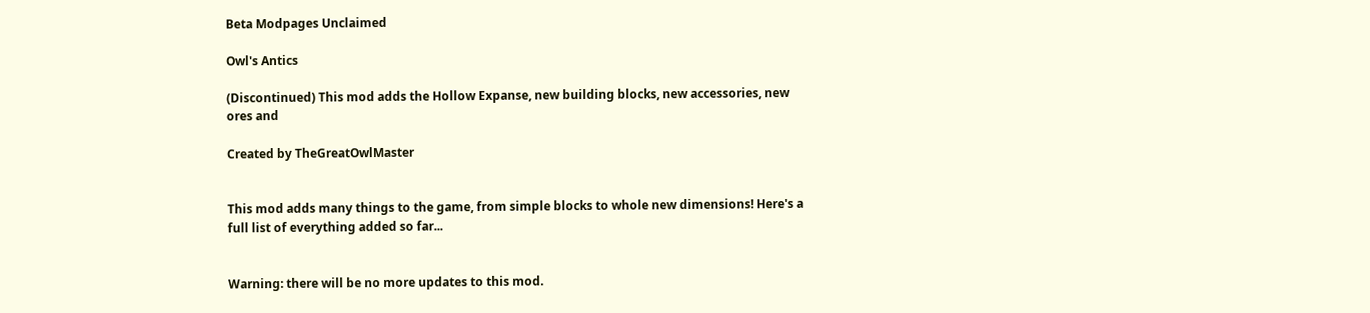Beta Modpages Unclaimed

Owl's Antics

(Discontinued) This mod adds the Hollow Expanse, new building blocks, new accessories, new ores and

Created by TheGreatOwlMaster


This mod adds many things to the game, from simple blocks to whole new dimensions! Here's a full list of everything added so far...


Warning: there will be no more updates to this mod.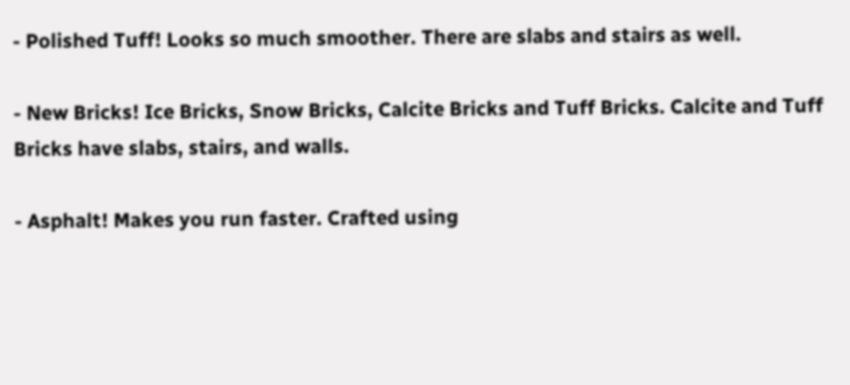- Polished Tuff! Looks so much smoother. There are slabs and stairs as well.

- New Bricks! Ice Bricks, Snow Bricks, Calcite Bricks and Tuff Bricks. Calcite and Tuff Bricks have slabs, stairs, and walls.

- Asphalt! Makes you run faster. Crafted using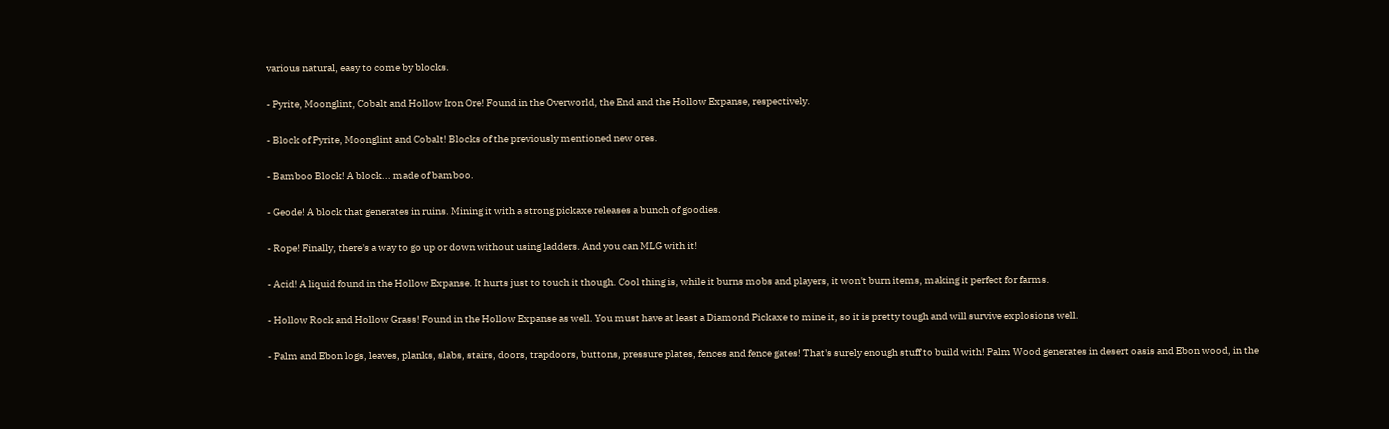various natural, easy to come by blocks.

- Pyrite, Moonglint, Cobalt and Hollow Iron Ore! Found in the Overworld, the End and the Hollow Expanse, respectively.

- Block of Pyrite, Moonglint and Cobalt! Blocks of the previously mentioned new ores.

- Bamboo Block! A block... made of bamboo.

- Geode! A block that generates in ruins. Mining it with a strong pickaxe releases a bunch of goodies.

- Rope! Finally, there's a way to go up or down without using ladders. And you can MLG with it!

- Acid! A liquid found in the Hollow Expanse. It hurts just to touch it though. Cool thing is, while it burns mobs and players, it won't burn items, making it perfect for farms.

- Hollow Rock and Hollow Grass! Found in the Hollow Expanse as well. You must have at least a Diamond Pickaxe to mine it, so it is pretty tough and will survive explosions well.

- Palm and Ebon logs, leaves, planks, slabs, stairs, doors, trapdoors, buttons, pressure plates, fences and fence gates! That's surely enough stuff to build with! Palm Wood generates in desert oasis and Ebon wood, in the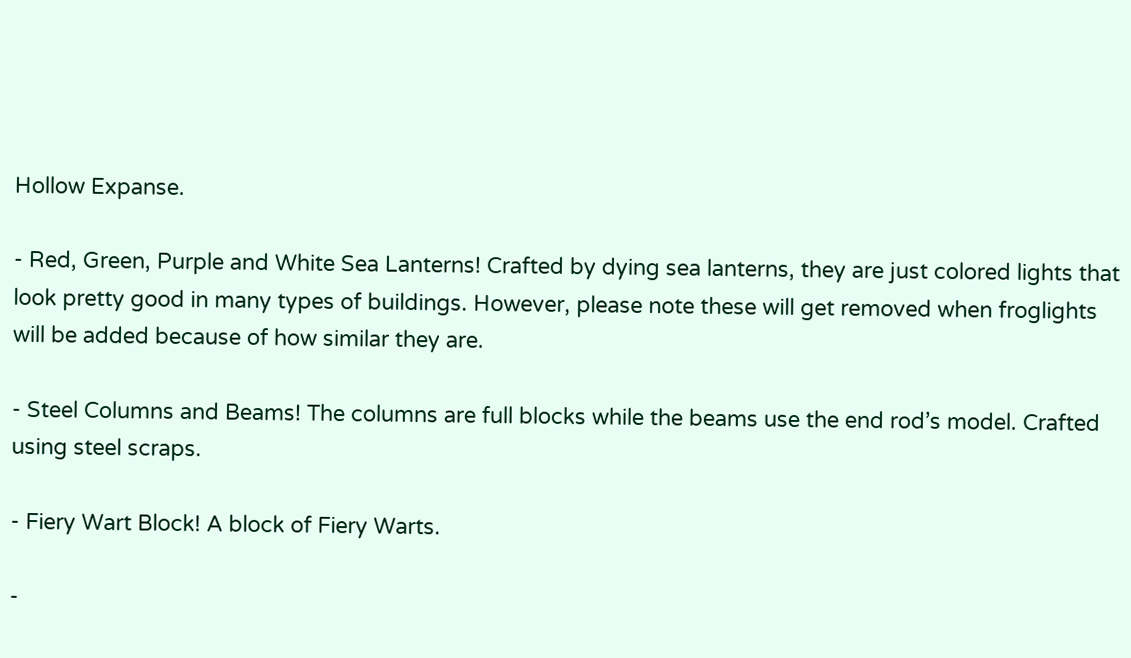Hollow Expanse.

- Red, Green, Purple and White Sea Lanterns! Crafted by dying sea lanterns, they are just colored lights that look pretty good in many types of buildings. However, please note these will get removed when froglights will be added because of how similar they are.

- Steel Columns and Beams! The columns are full blocks while the beams use the end rod’s model. Crafted using steel scraps.

- Fiery Wart Block! A block of Fiery Warts.

-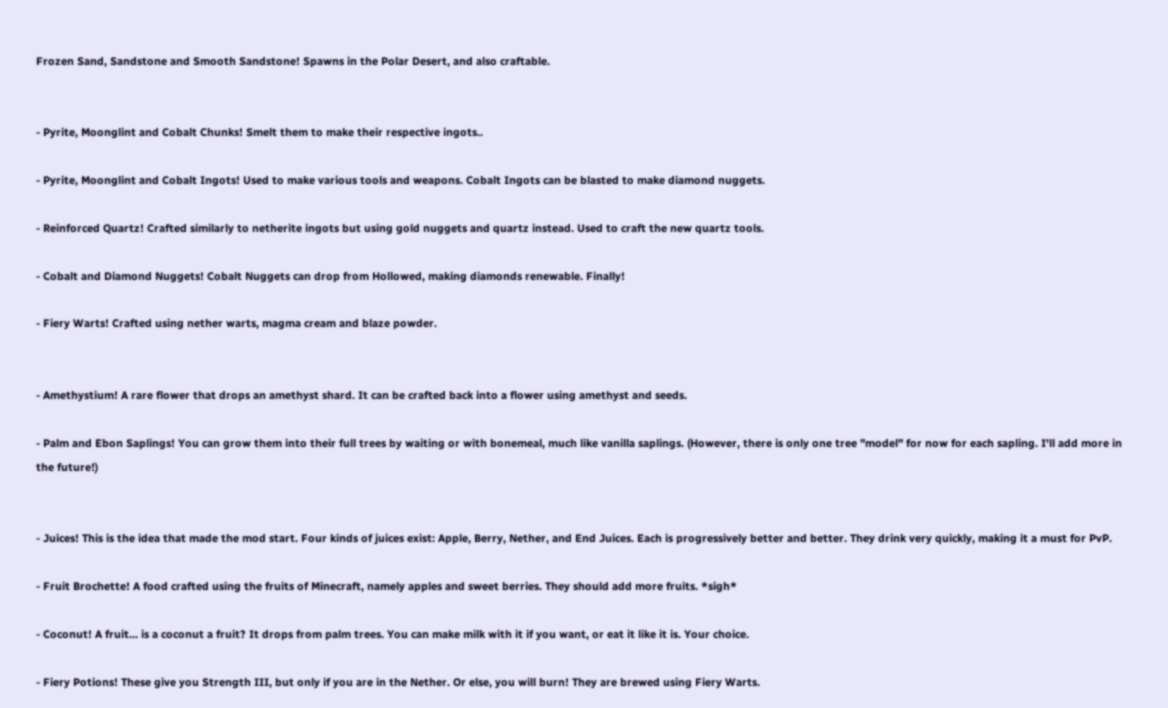Frozen Sand, Sandstone and Smooth Sandstone! Spawns in the Polar Desert, and also craftable.


- Pyrite, Moonglint and Cobalt Chunks! Smelt them to make their respective ingots..

- Pyrite, Moonglint and Cobalt Ingots! Used to make various tools and weapons. Cobalt Ingots can be blasted to make diamond nuggets.

- Reinforced Quartz! Crafted similarly to netherite ingots but using gold nuggets and quartz instead. Used to craft the new quartz tools.

- Cobalt and Diamond Nuggets! Cobalt Nuggets can drop from Hollowed, making diamonds renewable. Finally!

- Fiery Warts! Crafted using nether warts, magma cream and blaze powder.


- Amethystium! A rare flower that drops an amethyst shard. It can be crafted back into a flower using amethyst and seeds.

- Palm and Ebon Saplings! You can grow them into their full trees by waiting or with bonemeal, much like vanilla saplings. (However, there is only one tree "model" for now for each sapling. I'll add more in the future!)


- Juices! This is the idea that made the mod start. Four kinds of juices exist: Apple, Berry, Nether, and End Juices. Each is progressively better and better. They drink very quickly, making it a must for PvP.

- Fruit Brochette! A food crafted using the fruits of Minecraft, namely apples and sweet berries. They should add more fruits. *sigh*

- Coconut! A fruit... is a coconut a fruit? It drops from palm trees. You can make milk with it if you want, or eat it like it is. Your choice.

- Fiery Potions! These give you Strength III, but only if you are in the Nether. Or else, you will burn! They are brewed using Fiery Warts.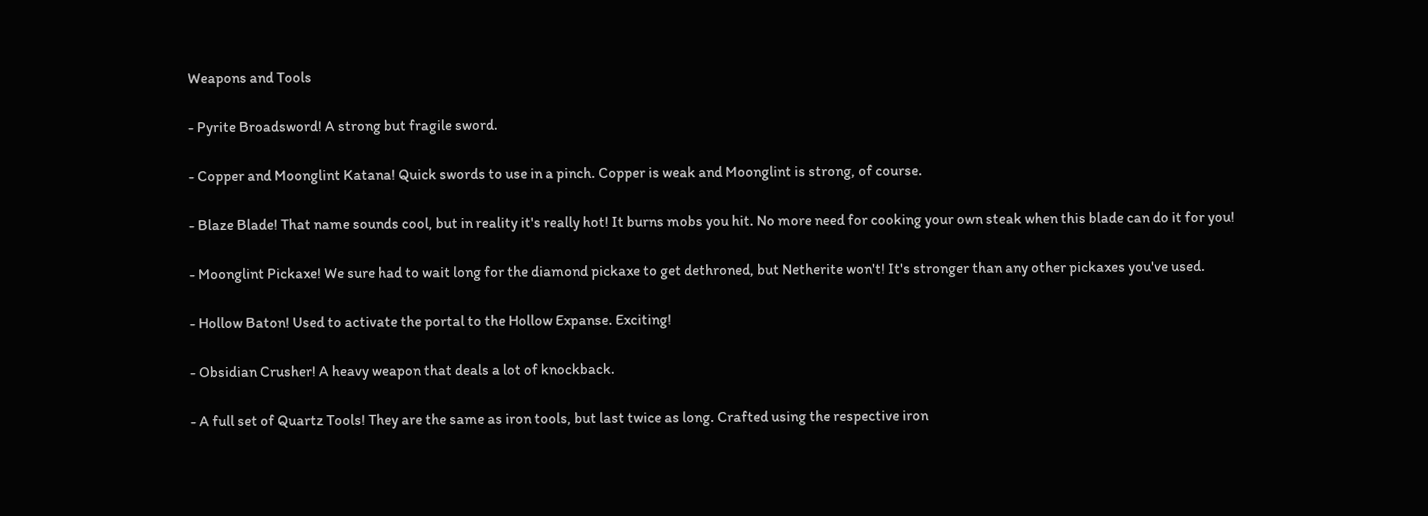Weapons and Tools

- Pyrite Broadsword! A strong but fragile sword.

- Copper and Moonglint Katana! Quick swords to use in a pinch. Copper is weak and Moonglint is strong, of course.

- Blaze Blade! That name sounds cool, but in reality it's really hot! It burns mobs you hit. No more need for cooking your own steak when this blade can do it for you!

- Moonglint Pickaxe! We sure had to wait long for the diamond pickaxe to get dethroned, but Netherite won't! It's stronger than any other pickaxes you've used.

- Hollow Baton! Used to activate the portal to the Hollow Expanse. Exciting!

- Obsidian Crusher! A heavy weapon that deals a lot of knockback.

- A full set of Quartz Tools! They are the same as iron tools, but last twice as long. Crafted using the respective iron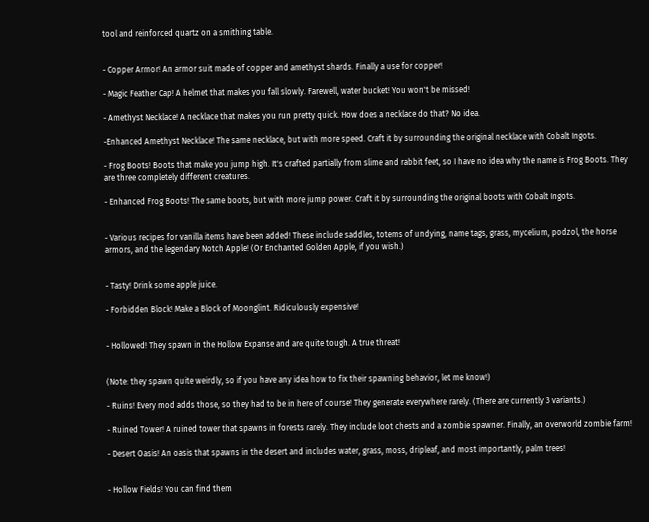tool and reinforced quartz on a smithing table.


- Copper Armor! An armor suit made of copper and amethyst shards. Finally a use for copper!

- Magic Feather Cap! A helmet that makes you fall slowly. Farewell, water bucket! You won't be missed!

- Amethyst Necklace! A necklace that makes you run pretty quick. How does a necklace do that? No idea.

-Enhanced Amethyst Necklace! The same necklace, but with more speed. Craft it by surrounding the original necklace with Cobalt Ingots.

- Frog Boots! Boots that make you jump high. It's crafted partially from slime and rabbit feet, so I have no idea why the name is Frog Boots. They are three completely different creatures.

- Enhanced Frog Boots! The same boots, but with more jump power. Craft it by surrounding the original boots with Cobalt Ingots.


- Various recipes for vanilla items have been added! These include saddles, totems of undying, name tags, grass, mycelium, podzol, the horse armors, and the legendary Notch Apple! (Or Enchanted Golden Apple, if you wish.)


- Tasty! Drink some apple juice.

- Forbidden Block! Make a Block of Moonglint. Ridiculously expensive!


- Hollowed! They spawn in the Hollow Expanse and are quite tough. A true threat!


(Note: they spawn quite weirdly, so if you have any idea how to fix their spawning behavior, let me know!)

- Ruins! Every mod adds those, so they had to be in here of course! They generate everywhere rarely. (There are currently 3 variants.)

- Ruined Tower! A ruined tower that spawns in forests rarely. They include loot chests and a zombie spawner. Finally, an overworld zombie farm!

- Desert Oasis! An oasis that spawns in the desert and includes water, grass, moss, dripleaf, and most importantly, palm trees!


- Hollow Fields! You can find them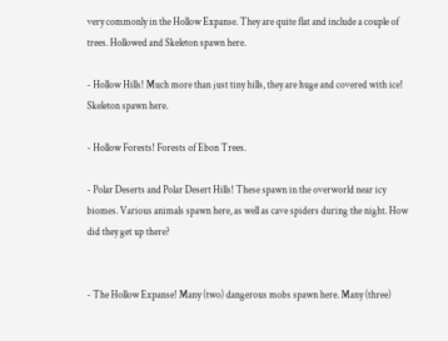very commonly in the Hollow Expanse. They are quite flat and include a couple of trees. Hollowed and Skeleton spawn here.

- Hollow Hills! Much more than just tiny hills, they are huge and covered with ice! Skeleton spawn here.

- Hollow Forests! Forests of Ebon Trees.

- Polar Deserts and Polar Desert Hills! These spawn in the overworld near icy biomes. Various animals spawn here, as well as cave spiders during the night. How did they get up there?


- The Hollow Expanse! Many (two) dangerous mobs spawn here. Many (three)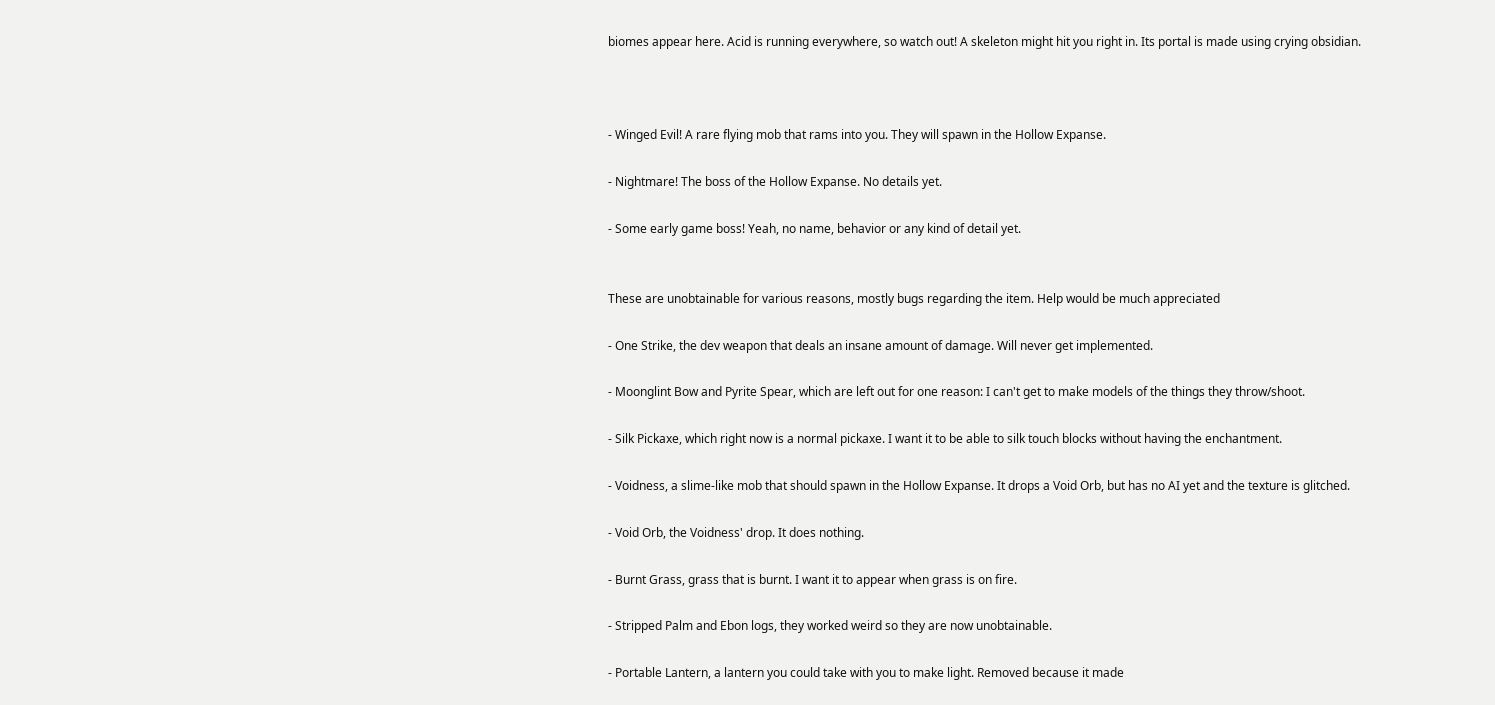biomes appear here. Acid is running everywhere, so watch out! A skeleton might hit you right in. Its portal is made using crying obsidian.



- Winged Evil! A rare flying mob that rams into you. They will spawn in the Hollow Expanse.

- Nightmare! The boss of the Hollow Expanse. No details yet.

- Some early game boss! Yeah, no name, behavior or any kind of detail yet.


These are unobtainable for various reasons, mostly bugs regarding the item. Help would be much appreciated

- One Strike, the dev weapon that deals an insane amount of damage. Will never get implemented.

- Moonglint Bow and Pyrite Spear, which are left out for one reason: I can't get to make models of the things they throw/shoot.

- Silk Pickaxe, which right now is a normal pickaxe. I want it to be able to silk touch blocks without having the enchantment.

- Voidness, a slime-like mob that should spawn in the Hollow Expanse. It drops a Void Orb, but has no AI yet and the texture is glitched.

- Void Orb, the Voidness' drop. It does nothing.

- Burnt Grass, grass that is burnt. I want it to appear when grass is on fire.

- Stripped Palm and Ebon logs, they worked weird so they are now unobtainable.

- Portable Lantern, a lantern you could take with you to make light. Removed because it made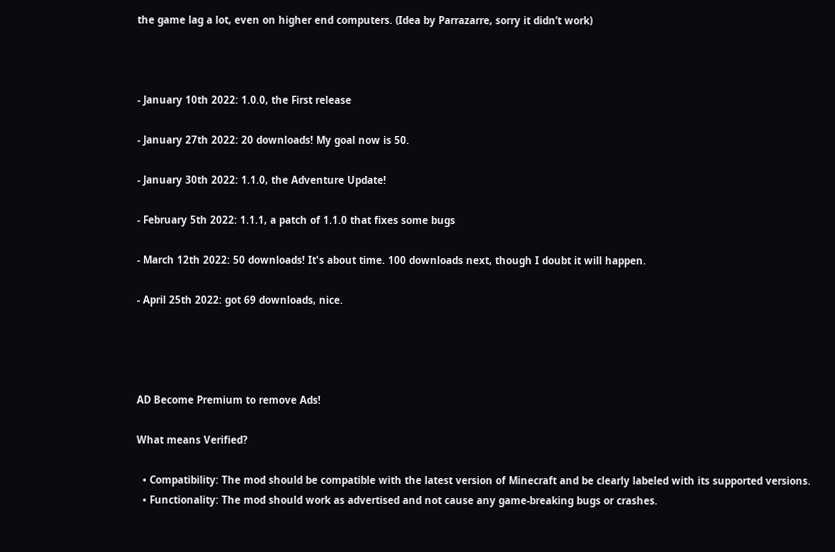the game lag a lot, even on higher end computers. (Idea by Parrazarre, sorry it didn’t work)



- January 10th 2022: 1.0.0, the First release

- January 27th 2022: 20 downloads! My goal now is 50.

- January 30th 2022: 1.1.0, the Adventure Update!

- February 5th 2022: 1.1.1, a patch of 1.1.0 that fixes some bugs

- March 12th 2022: 50 downloads! It's about time. 100 downloads next, though I doubt it will happen.

- April 25th 2022: got 69 downloads, nice.




AD Become Premium to remove Ads!

What means Verified?

  • Compatibility: The mod should be compatible with the latest version of Minecraft and be clearly labeled with its supported versions.
  • Functionality: The mod should work as advertised and not cause any game-breaking bugs or crashes.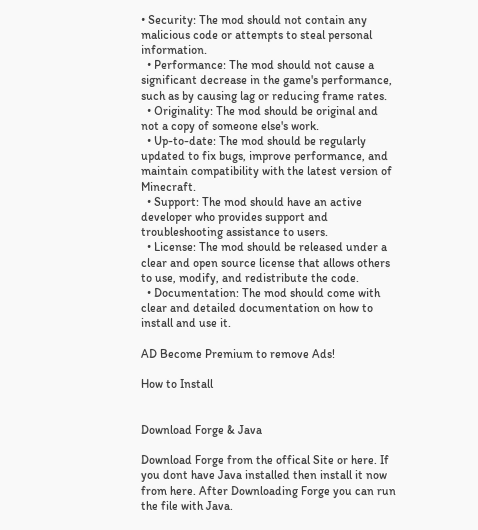• Security: The mod should not contain any malicious code or attempts to steal personal information.
  • Performance: The mod should not cause a significant decrease in the game's performance, such as by causing lag or reducing frame rates.
  • Originality: The mod should be original and not a copy of someone else's work.
  • Up-to-date: The mod should be regularly updated to fix bugs, improve performance, and maintain compatibility with the latest version of Minecraft.
  • Support: The mod should have an active developer who provides support and troubleshooting assistance to users.
  • License: The mod should be released under a clear and open source license that allows others to use, modify, and redistribute the code.
  • Documentation: The mod should come with clear and detailed documentation on how to install and use it.

AD Become Premium to remove Ads!

How to Install


Download Forge & Java

Download Forge from the offical Site or here. If you dont have Java installed then install it now from here. After Downloading Forge you can run the file with Java.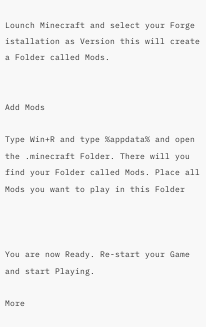Lounch Minecraft and select your Forge istallation as Version this will create a Folder called Mods.


Add Mods

Type Win+R and type %appdata% and open the .minecraft Folder. There will you find your Folder called Mods. Place all Mods you want to play in this Folder



You are now Ready. Re-start your Game and start Playing.

More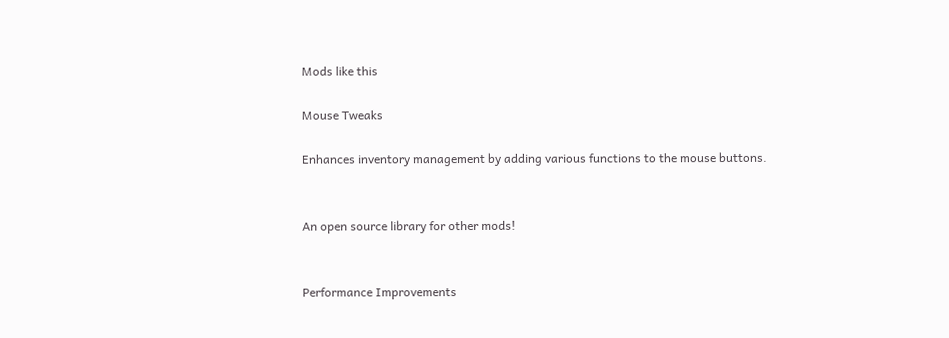Mods like this

Mouse Tweaks

Enhances inventory management by adding various functions to the mouse buttons.


An open source library for other mods!


Performance Improvements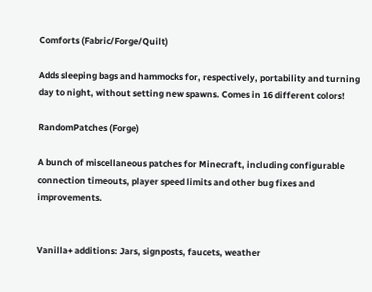Comforts (Fabric/Forge/Quilt)

Adds sleeping bags and hammocks for, respectively, portability and turning day to night, without setting new spawns. Comes in 16 different colors!

RandomPatches (Forge)

A bunch of miscellaneous patches for Minecraft, including configurable connection timeouts, player speed limits and other bug fixes and improvements.


Vanilla+ additions: Jars, signposts, faucets, weather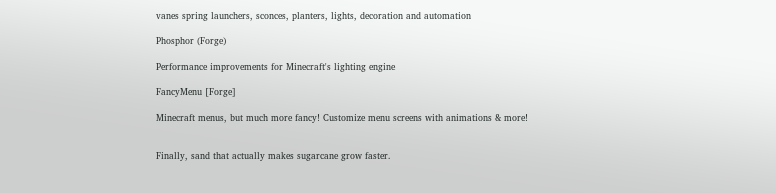vanes spring launchers, sconces, planters, lights, decoration and automation

Phosphor (Forge)

Performance improvements for Minecraft's lighting engine

FancyMenu [Forge]

Minecraft menus, but much more fancy! Customize menu screens with animations & more!


Finally, sand that actually makes sugarcane grow faster.